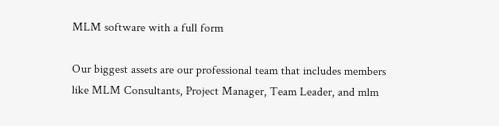MLM software with a full form

Our biggest assets are our professional team that includes members like MLM Consultants, Project Manager, Team Leader, and mlm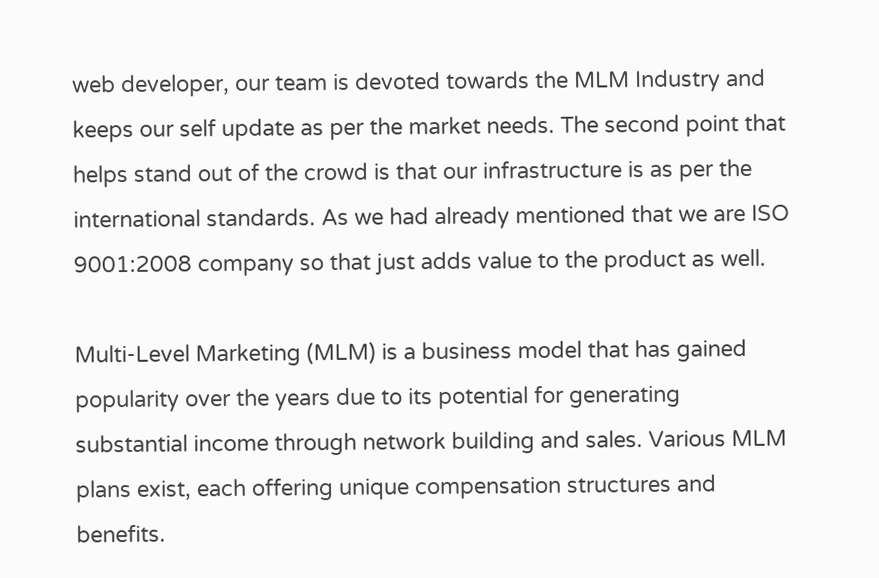web developer, our team is devoted towards the MLM Industry and keeps our self update as per the market needs. The second point that helps stand out of the crowd is that our infrastructure is as per the international standards. As we had already mentioned that we are ISO 9001:2008 company so that just adds value to the product as well.

Multi-Level Marketing (MLM) is a business model that has gained popularity over the years due to its potential for generating substantial income through network building and sales. Various MLM plans exist, each offering unique compensation structures and benefits.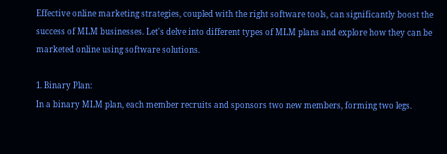Effective online marketing strategies, coupled with the right software tools, can significantly boost the success of MLM businesses. Let's delve into different types of MLM plans and explore how they can be marketed online using software solutions.

1. Binary Plan:
In a binary MLM plan, each member recruits and sponsors two new members, forming two legs.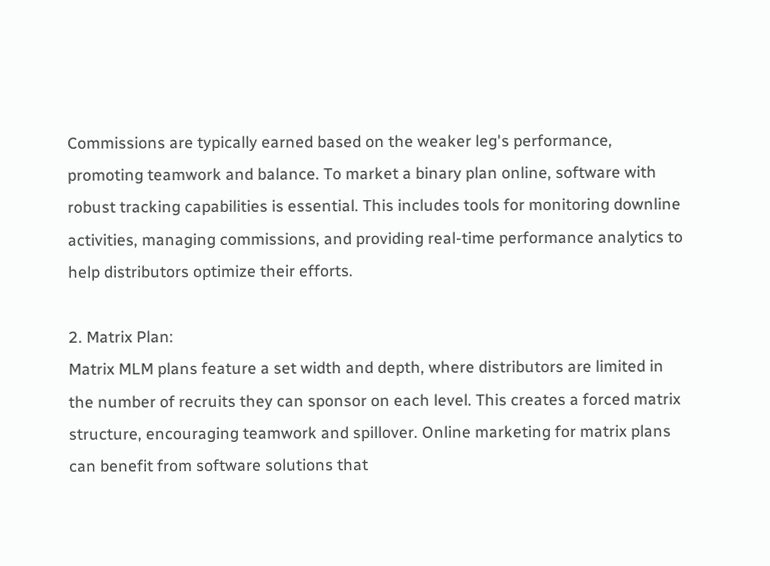Commissions are typically earned based on the weaker leg's performance, promoting teamwork and balance. To market a binary plan online, software with robust tracking capabilities is essential. This includes tools for monitoring downline activities, managing commissions, and providing real-time performance analytics to help distributors optimize their efforts.

2. Matrix Plan:
Matrix MLM plans feature a set width and depth, where distributors are limited in the number of recruits they can sponsor on each level. This creates a forced matrix structure, encouraging teamwork and spillover. Online marketing for matrix plans can benefit from software solutions that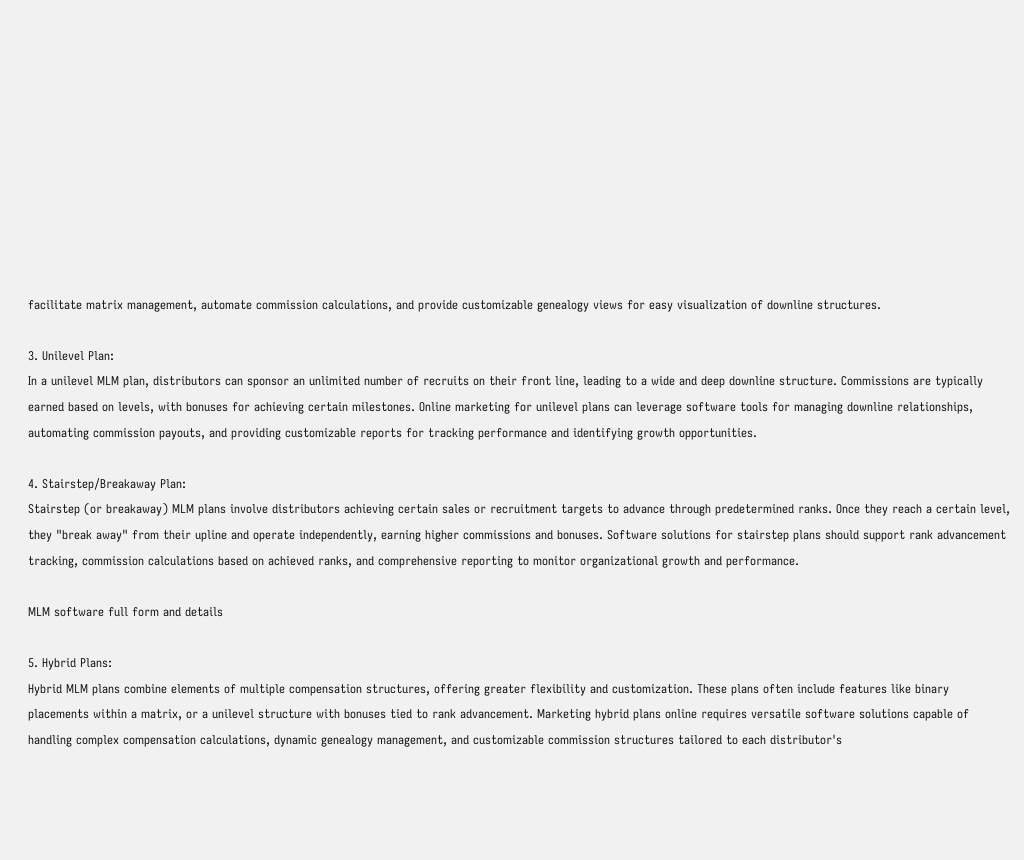facilitate matrix management, automate commission calculations, and provide customizable genealogy views for easy visualization of downline structures.

3. Unilevel Plan:
In a unilevel MLM plan, distributors can sponsor an unlimited number of recruits on their front line, leading to a wide and deep downline structure. Commissions are typically earned based on levels, with bonuses for achieving certain milestones. Online marketing for unilevel plans can leverage software tools for managing downline relationships, automating commission payouts, and providing customizable reports for tracking performance and identifying growth opportunities.

4. Stairstep/Breakaway Plan:
Stairstep (or breakaway) MLM plans involve distributors achieving certain sales or recruitment targets to advance through predetermined ranks. Once they reach a certain level, they "break away" from their upline and operate independently, earning higher commissions and bonuses. Software solutions for stairstep plans should support rank advancement tracking, commission calculations based on achieved ranks, and comprehensive reporting to monitor organizational growth and performance.

MLM software full form and details

5. Hybrid Plans:
Hybrid MLM plans combine elements of multiple compensation structures, offering greater flexibility and customization. These plans often include features like binary placements within a matrix, or a unilevel structure with bonuses tied to rank advancement. Marketing hybrid plans online requires versatile software solutions capable of handling complex compensation calculations, dynamic genealogy management, and customizable commission structures tailored to each distributor's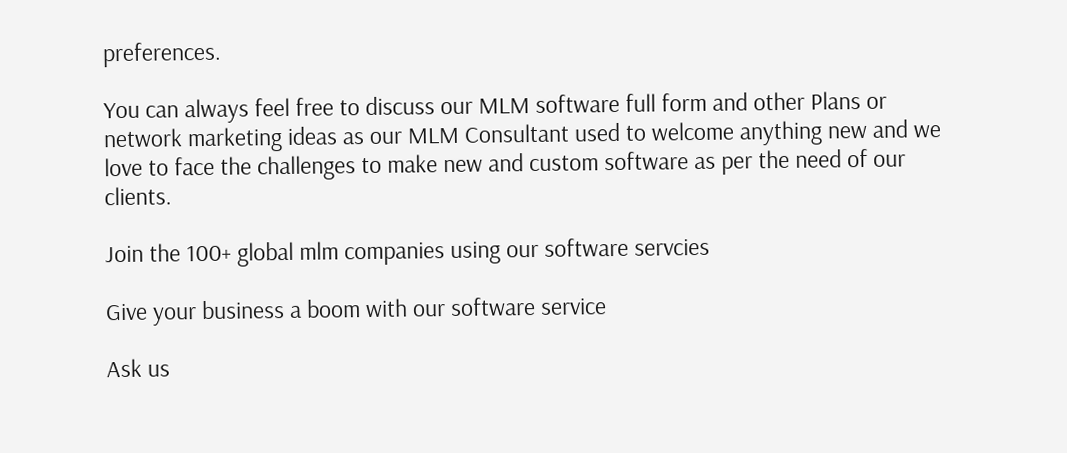preferences.

You can always feel free to discuss our MLM software full form and other Plans or network marketing ideas as our MLM Consultant used to welcome anything new and we love to face the challenges to make new and custom software as per the need of our clients.

Join the 100+ global mlm companies using our software servcies

Give your business a boom with our software service

Ask us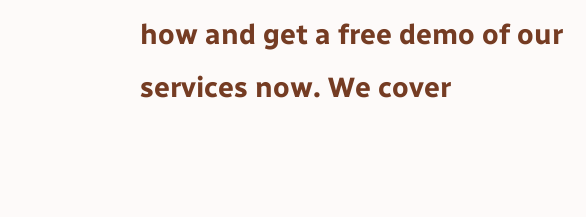how and get a free demo of our services now. We cover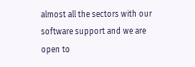almost all the sectors with our software support and we are open to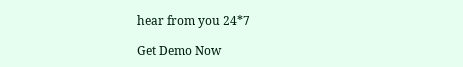hear from you 24*7

Get Demo Now